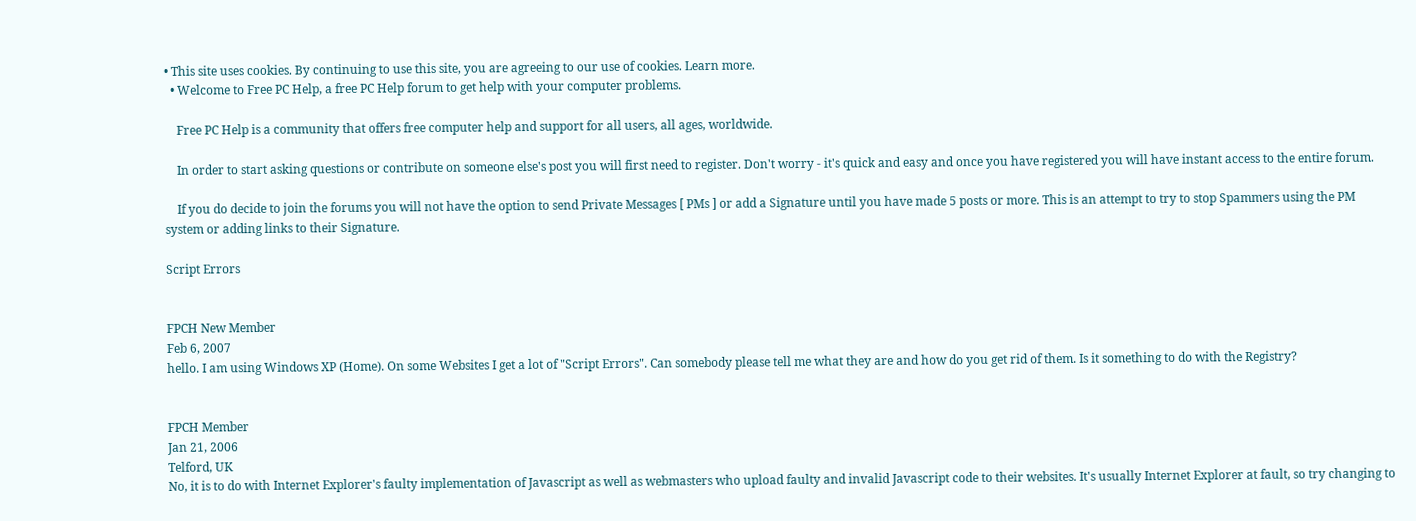• This site uses cookies. By continuing to use this site, you are agreeing to our use of cookies. Learn more.
  • Welcome to Free PC Help, a free PC Help forum to get help with your computer problems.

    Free PC Help is a community that offers free computer help and support for all users, all ages, worldwide.

    In order to start asking questions or contribute on someone else's post you will first need to register. Don't worry - it's quick and easy and once you have registered you will have instant access to the entire forum.

    If you do decide to join the forums you will not have the option to send Private Messages [ PMs ] or add a Signature until you have made 5 posts or more. This is an attempt to try to stop Spammers using the PM system or adding links to their Signature.

Script Errors


FPCH New Member
Feb 6, 2007
hello. I am using Windows XP (Home). On some Websites I get a lot of "Script Errors". Can somebody please tell me what they are and how do you get rid of them. Is it something to do with the Registry?


FPCH Member
Jan 21, 2006
Telford, UK
No, it is to do with Internet Explorer's faulty implementation of Javascript as well as webmasters who upload faulty and invalid Javascript code to their websites. It's usually Internet Explorer at fault, so try changing to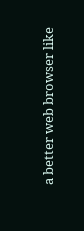a better web browser like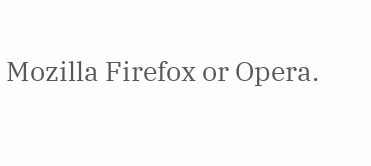Mozilla Firefox or Opera.